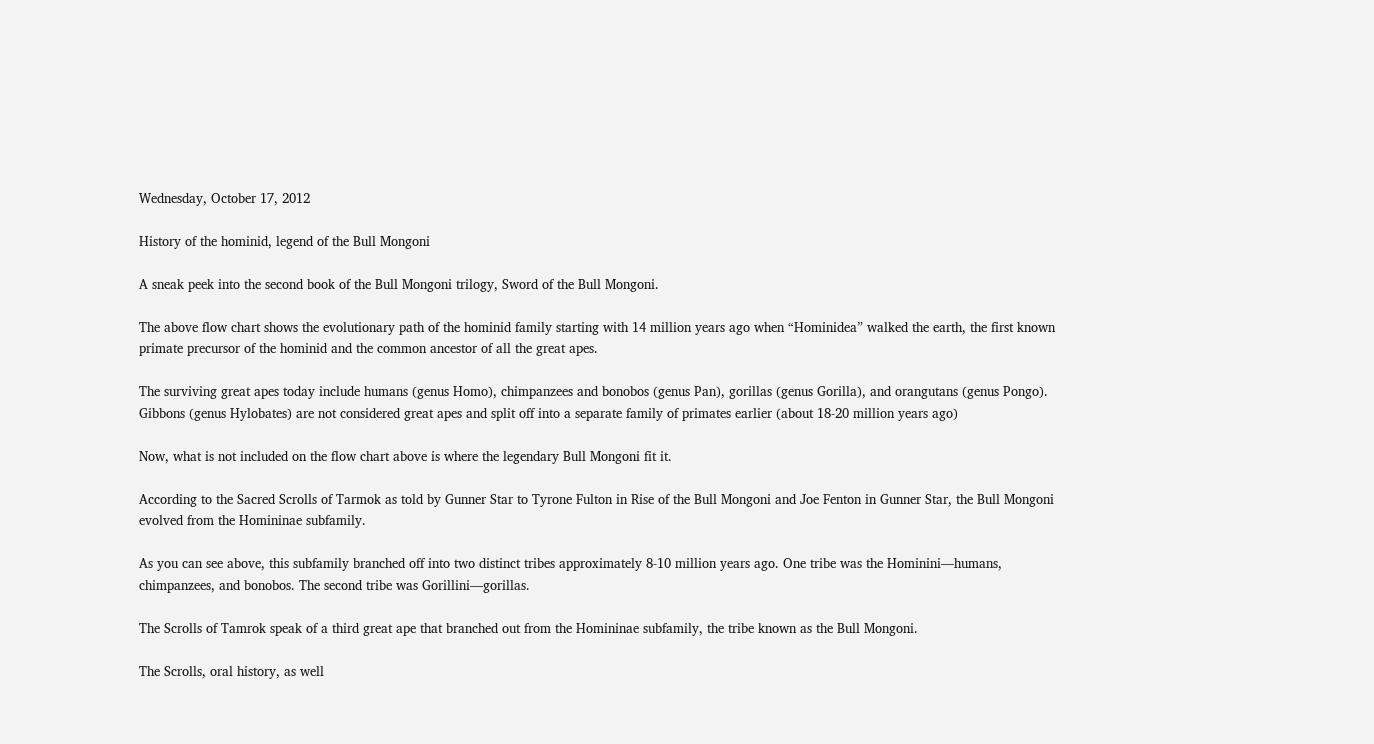Wednesday, October 17, 2012

History of the hominid, legend of the Bull Mongoni

A sneak peek into the second book of the Bull Mongoni trilogy, Sword of the Bull Mongoni.

The above flow chart shows the evolutionary path of the hominid family starting with 14 million years ago when “Hominidea” walked the earth, the first known primate precursor of the hominid and the common ancestor of all the great apes.

The surviving great apes today include humans (genus Homo), chimpanzees and bonobos (genus Pan), gorillas (genus Gorilla), and orangutans (genus Pongo). Gibbons (genus Hylobates) are not considered great apes and split off into a separate family of primates earlier (about 18-20 million years ago)

Now, what is not included on the flow chart above is where the legendary Bull Mongoni fit it.

According to the Sacred Scrolls of Tarmok as told by Gunner Star to Tyrone Fulton in Rise of the Bull Mongoni and Joe Fenton in Gunner Star, the Bull Mongoni evolved from the Homininae subfamily.

As you can see above, this subfamily branched off into two distinct tribes approximately 8-10 million years ago. One tribe was the Hominini—humans, chimpanzees, and bonobos. The second tribe was Gorillini—gorillas.

The Scrolls of Tamrok speak of a third great ape that branched out from the Homininae subfamily, the tribe known as the Bull Mongoni.

The Scrolls, oral history, as well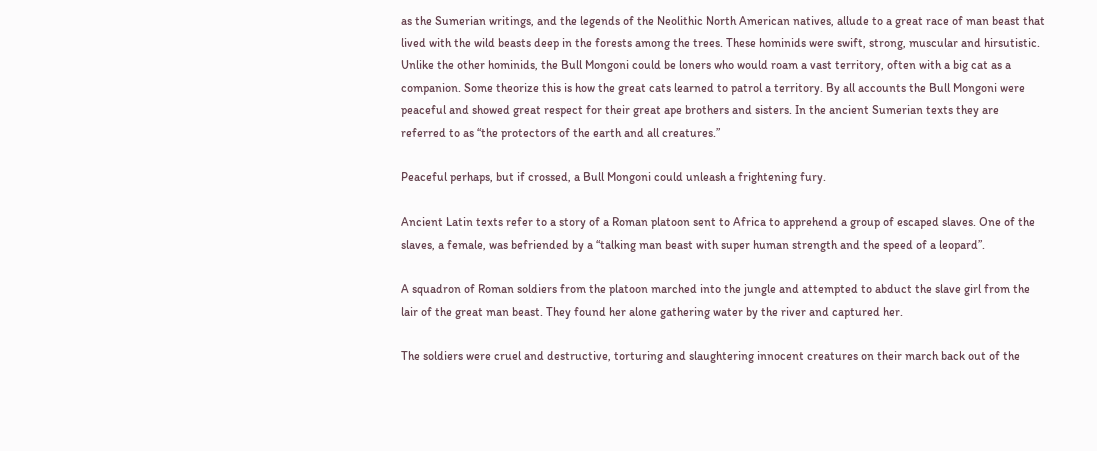as the Sumerian writings, and the legends of the Neolithic North American natives, allude to a great race of man beast that lived with the wild beasts deep in the forests among the trees. These hominids were swift, strong, muscular and hirsutistic. Unlike the other hominids, the Bull Mongoni could be loners who would roam a vast territory, often with a big cat as a companion. Some theorize this is how the great cats learned to patrol a territory. By all accounts the Bull Mongoni were peaceful and showed great respect for their great ape brothers and sisters. In the ancient Sumerian texts they are referred to as “the protectors of the earth and all creatures.”

Peaceful perhaps, but if crossed, a Bull Mongoni could unleash a frightening fury.

Ancient Latin texts refer to a story of a Roman platoon sent to Africa to apprehend a group of escaped slaves. One of the slaves, a female, was befriended by a “talking man beast with super human strength and the speed of a leopard”.

A squadron of Roman soldiers from the platoon marched into the jungle and attempted to abduct the slave girl from the lair of the great man beast. They found her alone gathering water by the river and captured her.

The soldiers were cruel and destructive, torturing and slaughtering innocent creatures on their march back out of the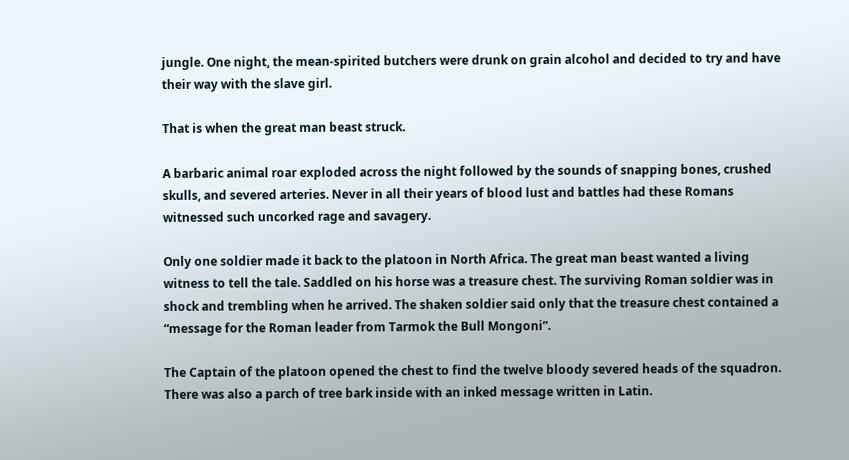jungle. One night, the mean-spirited butchers were drunk on grain alcohol and decided to try and have their way with the slave girl.

That is when the great man beast struck.

A barbaric animal roar exploded across the night followed by the sounds of snapping bones, crushed skulls, and severed arteries. Never in all their years of blood lust and battles had these Romans witnessed such uncorked rage and savagery.

Only one soldier made it back to the platoon in North Africa. The great man beast wanted a living witness to tell the tale. Saddled on his horse was a treasure chest. The surviving Roman soldier was in shock and trembling when he arrived. The shaken soldier said only that the treasure chest contained a “message for the Roman leader from Tarmok the Bull Mongoni”.

The Captain of the platoon opened the chest to find the twelve bloody severed heads of the squadron. There was also a parch of tree bark inside with an inked message written in Latin.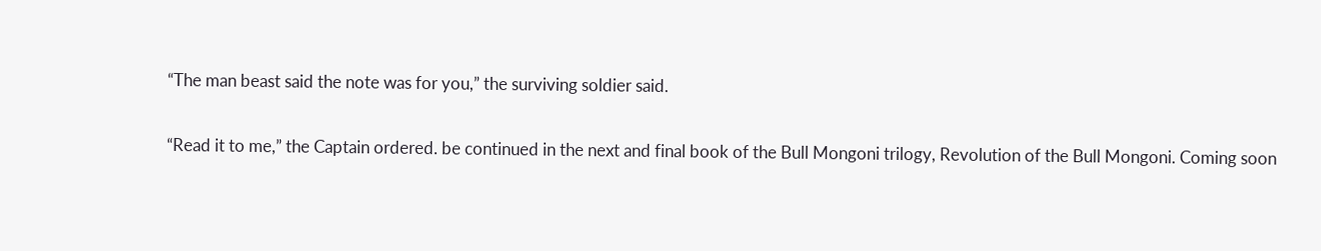“The man beast said the note was for you,” the surviving soldier said.

“Read it to me,” the Captain ordered. be continued in the next and final book of the Bull Mongoni trilogy, Revolution of the Bull Mongoni. Coming soon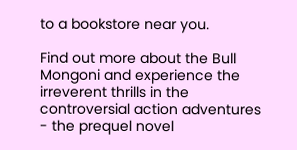to a bookstore near you.

Find out more about the Bull Mongoni and experience the irreverent thrills in the controversial action adventures - the prequel novel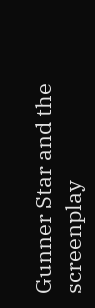Gunner Star and the screenplay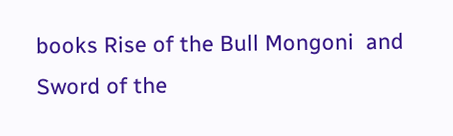books Rise of the Bull Mongoni  and Sword of the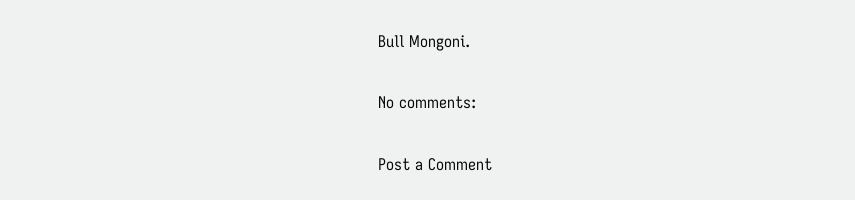Bull Mongoni.

No comments:

Post a Comment